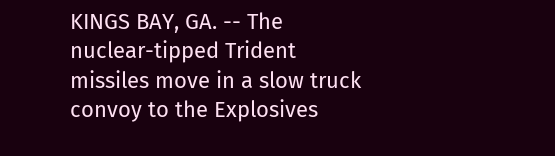KINGS BAY, GA. -- The nuclear-tipped Trident missiles move in a slow truck convoy to the Explosives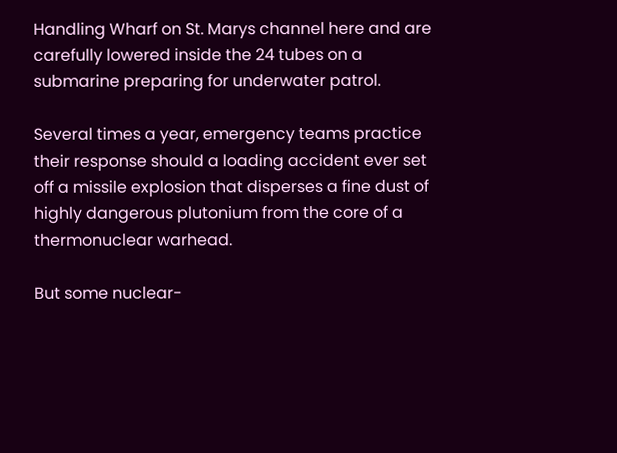Handling Wharf on St. Marys channel here and are carefully lowered inside the 24 tubes on a submarine preparing for underwater patrol.

Several times a year, emergency teams practice their response should a loading accident ever set off a missile explosion that disperses a fine dust of highly dangerous plutonium from the core of a thermonuclear warhead.

But some nuclear-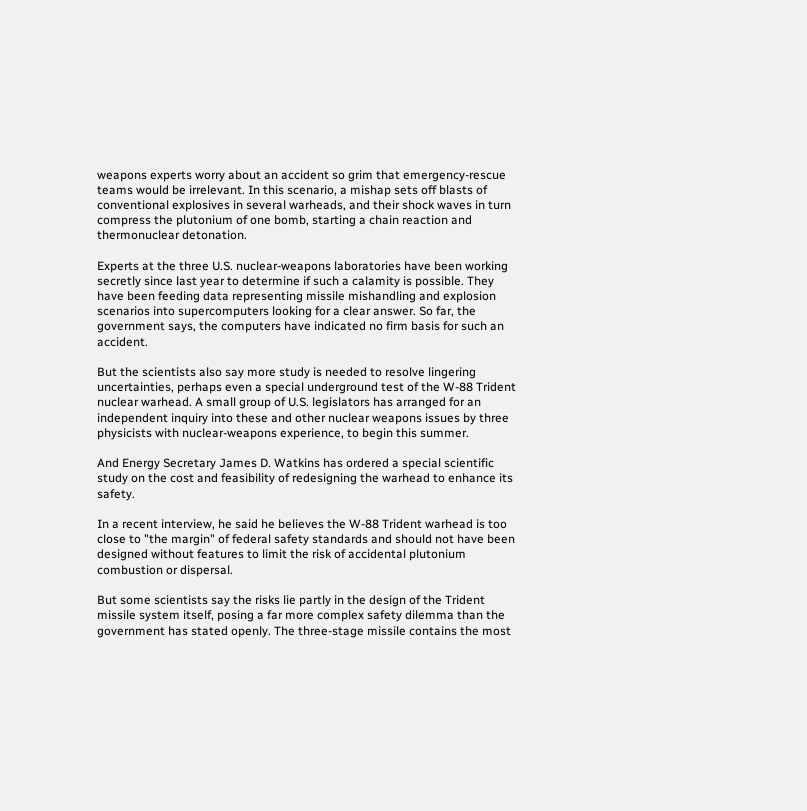weapons experts worry about an accident so grim that emergency-rescue teams would be irrelevant. In this scenario, a mishap sets off blasts of conventional explosives in several warheads, and their shock waves in turn compress the plutonium of one bomb, starting a chain reaction and thermonuclear detonation.

Experts at the three U.S. nuclear-weapons laboratories have been working secretly since last year to determine if such a calamity is possible. They have been feeding data representing missile mishandling and explosion scenarios into supercomputers looking for a clear answer. So far, the government says, the computers have indicated no firm basis for such an accident.

But the scientists also say more study is needed to resolve lingering uncertainties, perhaps even a special underground test of the W-88 Trident nuclear warhead. A small group of U.S. legislators has arranged for an independent inquiry into these and other nuclear weapons issues by three physicists with nuclear-weapons experience, to begin this summer.

And Energy Secretary James D. Watkins has ordered a special scientific study on the cost and feasibility of redesigning the warhead to enhance its safety.

In a recent interview, he said he believes the W-88 Trident warhead is too close to "the margin" of federal safety standards and should not have been designed without features to limit the risk of accidental plutonium combustion or dispersal.

But some scientists say the risks lie partly in the design of the Trident missile system itself, posing a far more complex safety dilemma than the government has stated openly. The three-stage missile contains the most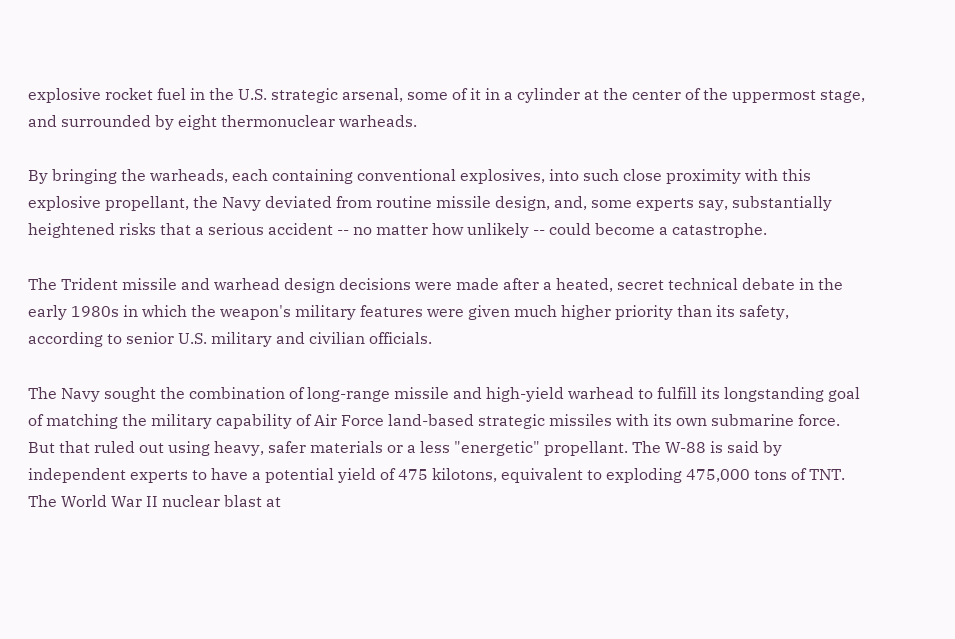explosive rocket fuel in the U.S. strategic arsenal, some of it in a cylinder at the center of the uppermost stage, and surrounded by eight thermonuclear warheads.

By bringing the warheads, each containing conventional explosives, into such close proximity with this explosive propellant, the Navy deviated from routine missile design, and, some experts say, substantially heightened risks that a serious accident -- no matter how unlikely -- could become a catastrophe.

The Trident missile and warhead design decisions were made after a heated, secret technical debate in the early 1980s in which the weapon's military features were given much higher priority than its safety, according to senior U.S. military and civilian officials.

The Navy sought the combination of long-range missile and high-yield warhead to fulfill its longstanding goal of matching the military capability of Air Force land-based strategic missiles with its own submarine force. But that ruled out using heavy, safer materials or a less "energetic" propellant. The W-88 is said by independent experts to have a potential yield of 475 kilotons, equivalent to exploding 475,000 tons of TNT. The World War II nuclear blast at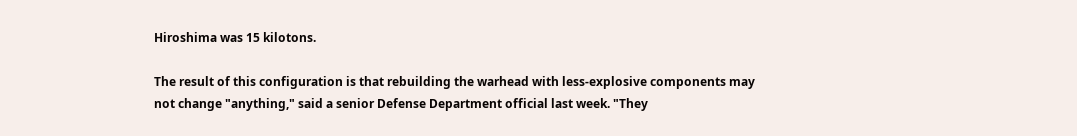Hiroshima was 15 kilotons.

The result of this configuration is that rebuilding the warhead with less-explosive components may not change "anything," said a senior Defense Department official last week. "They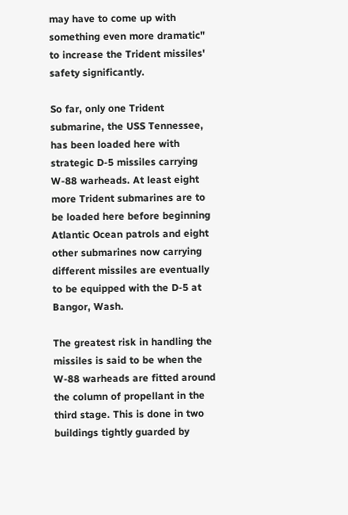may have to come up with something even more dramatic" to increase the Trident missiles' safety significantly.

So far, only one Trident submarine, the USS Tennessee, has been loaded here with strategic D-5 missiles carrying W-88 warheads. At least eight more Trident submarines are to be loaded here before beginning Atlantic Ocean patrols and eight other submarines now carrying different missiles are eventually to be equipped with the D-5 at Bangor, Wash.

The greatest risk in handling the missiles is said to be when the W-88 warheads are fitted around the column of propellant in the third stage. This is done in two buildings tightly guarded by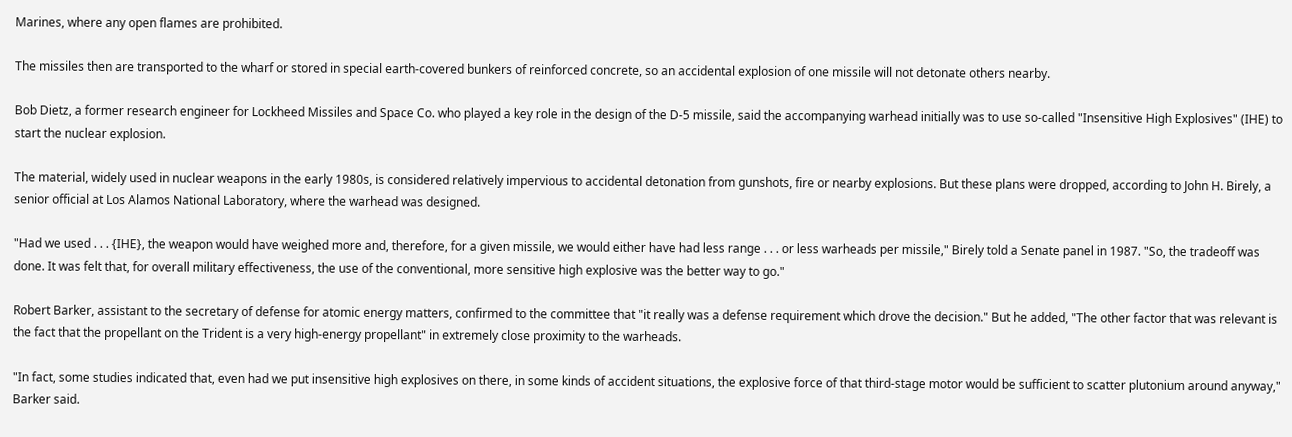Marines, where any open flames are prohibited.

The missiles then are transported to the wharf or stored in special earth-covered bunkers of reinforced concrete, so an accidental explosion of one missile will not detonate others nearby.

Bob Dietz, a former research engineer for Lockheed Missiles and Space Co. who played a key role in the design of the D-5 missile, said the accompanying warhead initially was to use so-called "Insensitive High Explosives" (IHE) to start the nuclear explosion.

The material, widely used in nuclear weapons in the early 1980s, is considered relatively impervious to accidental detonation from gunshots, fire or nearby explosions. But these plans were dropped, according to John H. Birely, a senior official at Los Alamos National Laboratory, where the warhead was designed.

"Had we used . . . {IHE}, the weapon would have weighed more and, therefore, for a given missile, we would either have had less range . . . or less warheads per missile," Birely told a Senate panel in 1987. "So, the tradeoff was done. It was felt that, for overall military effectiveness, the use of the conventional, more sensitive high explosive was the better way to go."

Robert Barker, assistant to the secretary of defense for atomic energy matters, confirmed to the committee that "it really was a defense requirement which drove the decision." But he added, "The other factor that was relevant is the fact that the propellant on the Trident is a very high-energy propellant" in extremely close proximity to the warheads.

"In fact, some studies indicated that, even had we put insensitive high explosives on there, in some kinds of accident situations, the explosive force of that third-stage motor would be sufficient to scatter plutonium around anyway," Barker said.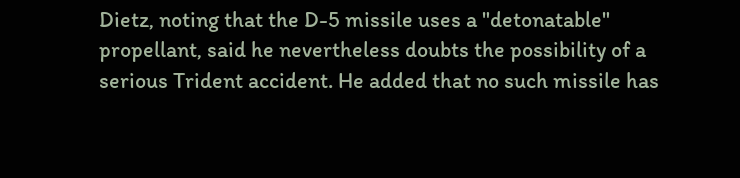Dietz, noting that the D-5 missile uses a "detonatable" propellant, said he nevertheless doubts the possibility of a serious Trident accident. He added that no such missile has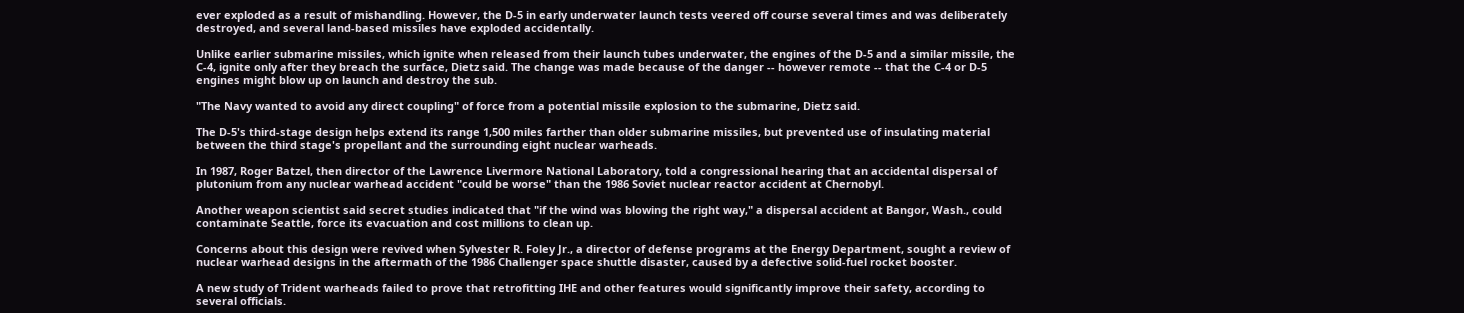ever exploded as a result of mishandling. However, the D-5 in early underwater launch tests veered off course several times and was deliberately destroyed, and several land-based missiles have exploded accidentally.

Unlike earlier submarine missiles, which ignite when released from their launch tubes underwater, the engines of the D-5 and a similar missile, the C-4, ignite only after they breach the surface, Dietz said. The change was made because of the danger -- however remote -- that the C-4 or D-5 engines might blow up on launch and destroy the sub.

"The Navy wanted to avoid any direct coupling" of force from a potential missile explosion to the submarine, Dietz said.

The D-5's third-stage design helps extend its range 1,500 miles farther than older submarine missiles, but prevented use of insulating material between the third stage's propellant and the surrounding eight nuclear warheads.

In 1987, Roger Batzel, then director of the Lawrence Livermore National Laboratory, told a congressional hearing that an accidental dispersal of plutonium from any nuclear warhead accident "could be worse" than the 1986 Soviet nuclear reactor accident at Chernobyl.

Another weapon scientist said secret studies indicated that "if the wind was blowing the right way," a dispersal accident at Bangor, Wash., could contaminate Seattle, force its evacuation and cost millions to clean up.

Concerns about this design were revived when Sylvester R. Foley Jr., a director of defense programs at the Energy Department, sought a review of nuclear warhead designs in the aftermath of the 1986 Challenger space shuttle disaster, caused by a defective solid-fuel rocket booster.

A new study of Trident warheads failed to prove that retrofitting IHE and other features would significantly improve their safety, according to several officials.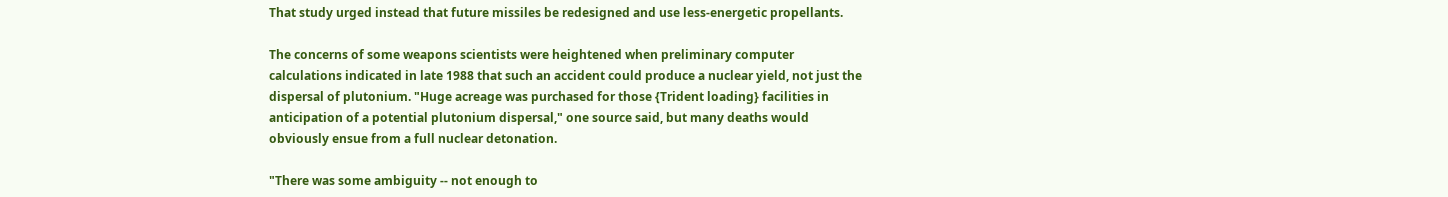That study urged instead that future missiles be redesigned and use less-energetic propellants.

The concerns of some weapons scientists were heightened when preliminary computer calculations indicated in late 1988 that such an accident could produce a nuclear yield, not just the dispersal of plutonium. "Huge acreage was purchased for those {Trident loading} facilities in anticipation of a potential plutonium dispersal," one source said, but many deaths would obviously ensue from a full nuclear detonation.

"There was some ambiguity -- not enough to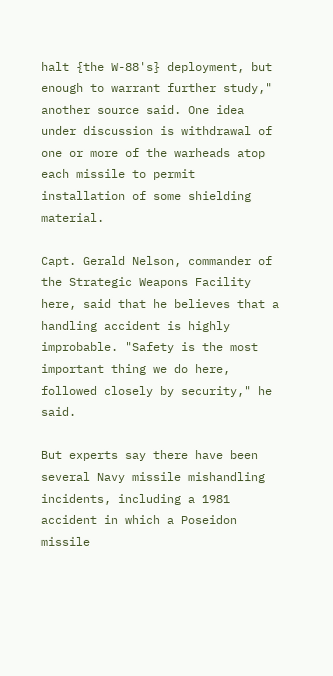halt {the W-88's} deployment, but enough to warrant further study," another source said. One idea under discussion is withdrawal of one or more of the warheads atop each missile to permit installation of some shielding material.

Capt. Gerald Nelson, commander of the Strategic Weapons Facility here, said that he believes that a handling accident is highly improbable. "Safety is the most important thing we do here, followed closely by security," he said.

But experts say there have been several Navy missile mishandling incidents, including a 1981 accident in which a Poseidon missile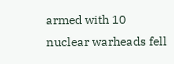armed with 10 nuclear warheads fell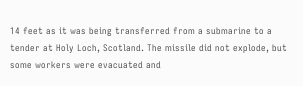14 feet as it was being transferred from a submarine to a tender at Holy Loch, Scotland. The missile did not explode, but some workers were evacuated and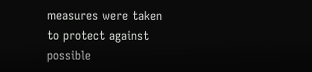measures were taken to protect against possible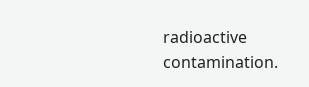radioactive contamination.